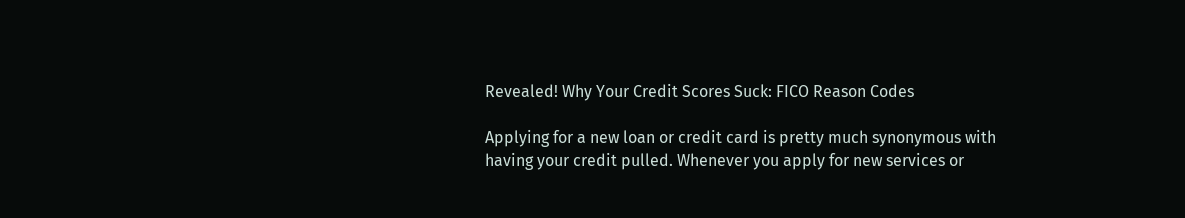Revealed! Why Your Credit Scores Suck: FICO Reason Codes

Applying for a new loan or credit card is pretty much synonymous with having your credit pulled. Whenever you apply for new services or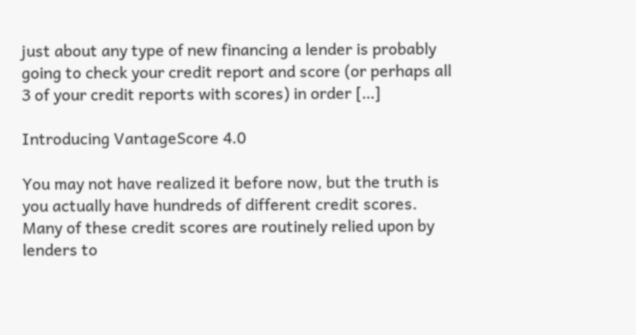just about any type of new financing a lender is probably going to check your credit report and score (or perhaps all 3 of your credit reports with scores) in order […]

Introducing VantageScore 4.0

You may not have realized it before now, but the truth is you actually have hundreds of different credit scores. Many of these credit scores are routinely relied upon by lenders to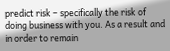predict risk – specifically the risk of doing business with you. As a result and in order to remain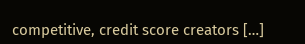competitive, credit score creators […]